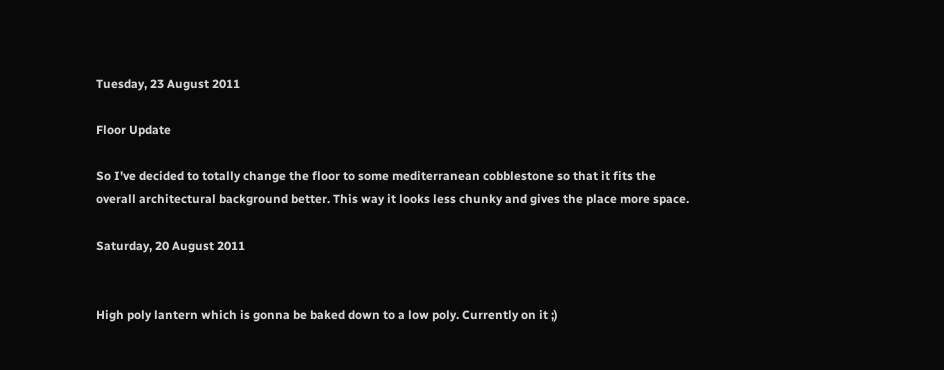Tuesday, 23 August 2011

Floor Update

So I've decided to totally change the floor to some mediterranean cobblestone so that it fits the overall architectural background better. This way it looks less chunky and gives the place more space.

Saturday, 20 August 2011


High poly lantern which is gonna be baked down to a low poly. Currently on it ;)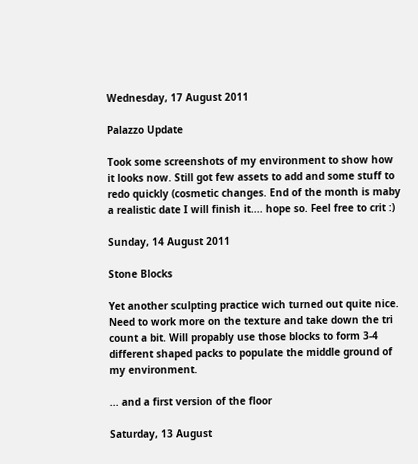Wednesday, 17 August 2011

Palazzo Update

Took some screenshots of my environment to show how it looks now. Still got few assets to add and some stuff to redo quickly (cosmetic changes. End of the month is maby a realistic date I will finish it.... hope so. Feel free to crit :)

Sunday, 14 August 2011

Stone Blocks

Yet another sculpting practice wich turned out quite nice. Need to work more on the texture and take down the tri count a bit. Will propably use those blocks to form 3-4 different shaped packs to populate the middle ground of my environment.

... and a first version of the floor

Saturday, 13 August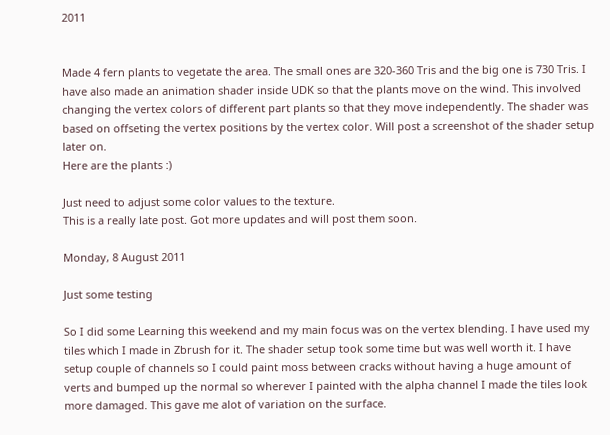2011


Made 4 fern plants to vegetate the area. The small ones are 320-360 Tris and the big one is 730 Tris. I have also made an animation shader inside UDK so that the plants move on the wind. This involved changing the vertex colors of different part plants so that they move independently. The shader was based on offseting the vertex positions by the vertex color. Will post a screenshot of the shader setup later on.
Here are the plants :)

Just need to adjust some color values to the texture.
This is a really late post. Got more updates and will post them soon.

Monday, 8 August 2011

Just some testing

So I did some Learning this weekend and my main focus was on the vertex blending. I have used my tiles which I made in Zbrush for it. The shader setup took some time but was well worth it. I have setup couple of channels so I could paint moss between cracks without having a huge amount of verts and bumped up the normal so wherever I painted with the alpha channel I made the tiles look more damaged. This gave me alot of variation on the surface.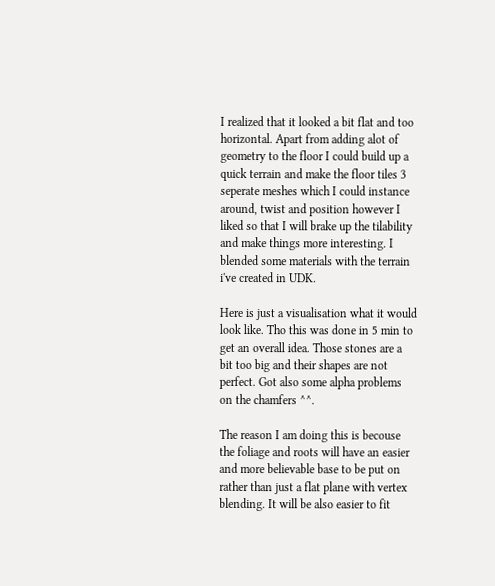I realized that it looked a bit flat and too horizontal. Apart from adding alot of geometry to the floor I could build up a quick terrain and make the floor tiles 3 seperate meshes which I could instance around, twist and position however I liked so that I will brake up the tilability and make things more interesting. I blended some materials with the terrain i've created in UDK.

Here is just a visualisation what it would look like. Tho this was done in 5 min to get an overall idea. Those stones are a bit too big and their shapes are not perfect. Got also some alpha problems on the chamfers ^^.

The reason I am doing this is becouse the foliage and roots will have an easier and more believable base to be put on rather than just a flat plane with vertex blending. It will be also easier to fit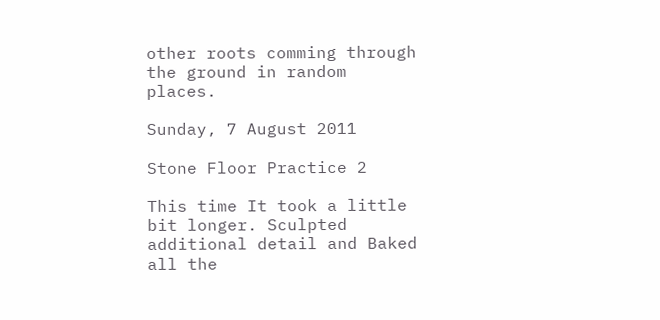other roots comming through the ground in random places.

Sunday, 7 August 2011

Stone Floor Practice 2

This time It took a little bit longer. Sculpted additional detail and Baked all the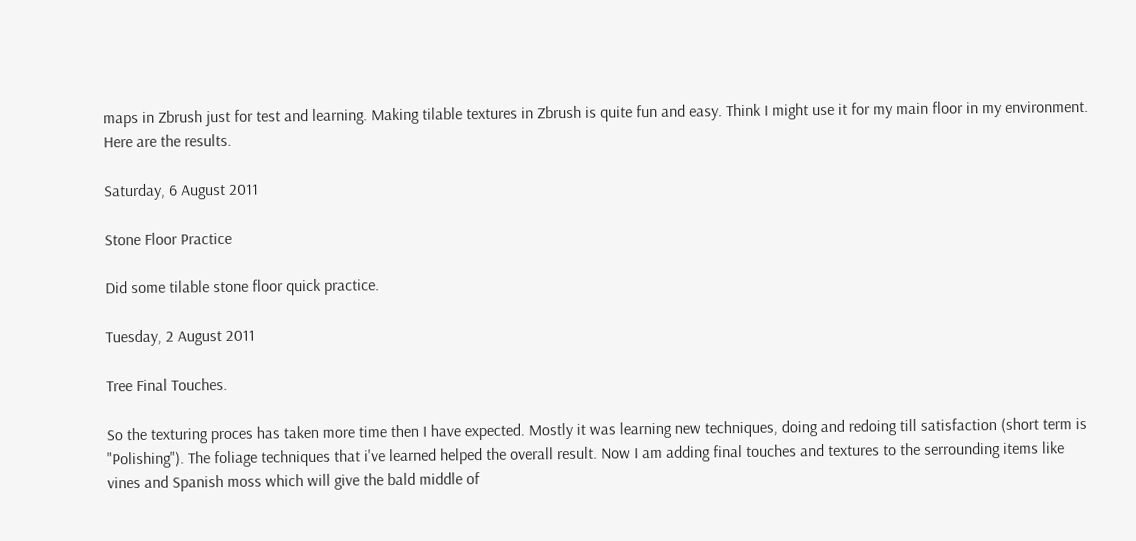maps in Zbrush just for test and learning. Making tilable textures in Zbrush is quite fun and easy. Think I might use it for my main floor in my environment. Here are the results.

Saturday, 6 August 2011

Stone Floor Practice

Did some tilable stone floor quick practice.

Tuesday, 2 August 2011

Tree Final Touches.

So the texturing proces has taken more time then I have expected. Mostly it was learning new techniques, doing and redoing till satisfaction (short term is "Polishing"). The foliage techniques that i've learned helped the overall result. Now I am adding final touches and textures to the serrounding items like vines and Spanish moss which will give the bald middle of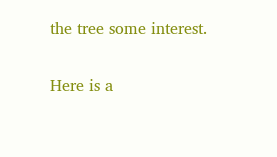the tree some interest.

Here is a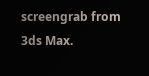screengrab from 3ds Max.